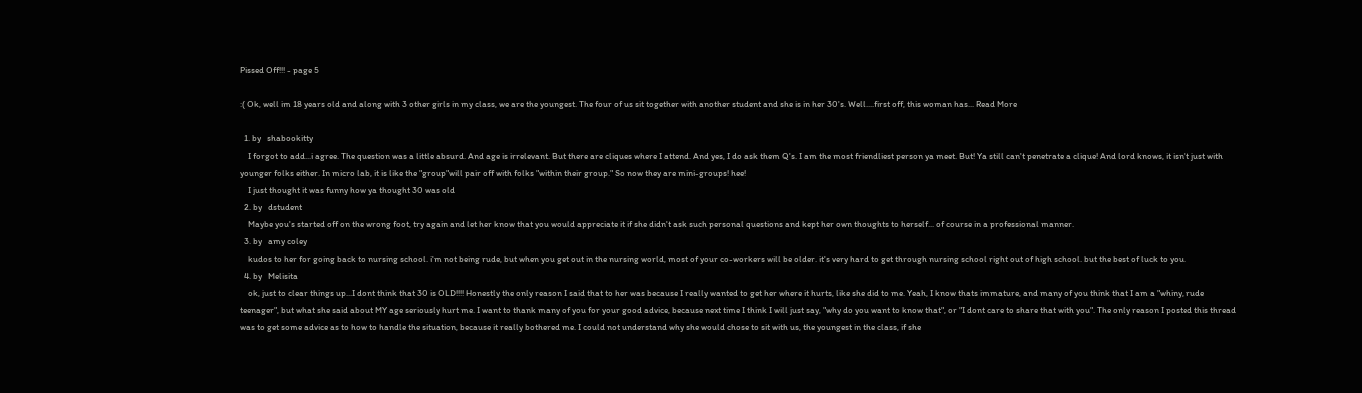Pissed Off!!! - page 5

:( Ok, well im 18 years old and along with 3 other girls in my class, we are the youngest. The four of us sit together with another student and she is in her 30's. Well....first off, this woman has... Read More

  1. by   shabookitty
    I forgot to add...i agree. The question was a little absurd. And age is irrelevant. But there are cliques where I attend. And yes, I do ask them Q's. I am the most friendliest person ya meet. But! Ya still can't penetrate a clique! And lord knows, it isn't just with younger folks either. In micro lab, it is like the "group"will pair off with folks "within their group." So now they are mini-groups! hee!
    I just thought it was funny how ya thought 30 was old
  2. by   dstudent
    Maybe you's started off on the wrong foot, try again and let her know that you would appreciate it if she didn't ask such personal questions and kept her own thoughts to herself... of course in a professional manner.
  3. by   amy coley
    kudos to her for going back to nursing school. i'm not being rude, but when you get out in the nursing world, most of your co-workers will be older. it's very hard to get through nursing school right out of high school. but the best of luck to you.
  4. by   Melisita
    ok, just to clear things up...I dont think that 30 is OLD!!!! Honestly the only reason I said that to her was because I really wanted to get her where it hurts, like she did to me. Yeah, I know thats immature, and many of you think that I am a "whiny, rude teenager", but what she said about MY age seriously hurt me. I want to thank many of you for your good advice, because next time I think I will just say, "why do you want to know that", or "I dont care to share that with you". The only reason I posted this thread was to get some advice as to how to handle the situation, because it really bothered me. I could not understand why she would chose to sit with us, the youngest in the class, if she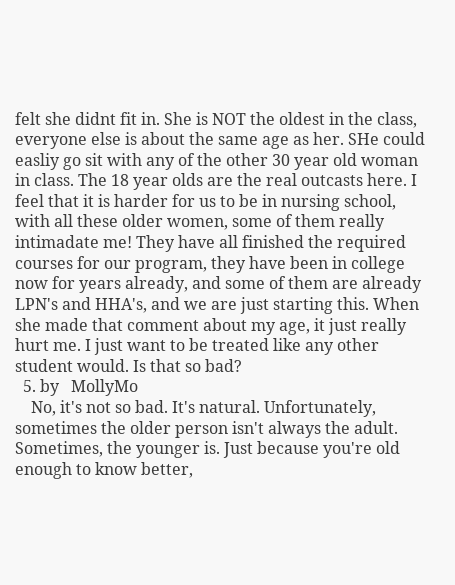felt she didnt fit in. She is NOT the oldest in the class, everyone else is about the same age as her. SHe could easliy go sit with any of the other 30 year old woman in class. The 18 year olds are the real outcasts here. I feel that it is harder for us to be in nursing school, with all these older women, some of them really intimadate me! They have all finished the required courses for our program, they have been in college now for years already, and some of them are already LPN's and HHA's, and we are just starting this. When she made that comment about my age, it just really hurt me. I just want to be treated like any other student would. Is that so bad?
  5. by   MollyMo
    No, it's not so bad. It's natural. Unfortunately, sometimes the older person isn't always the adult. Sometimes, the younger is. Just because you're old enough to know better,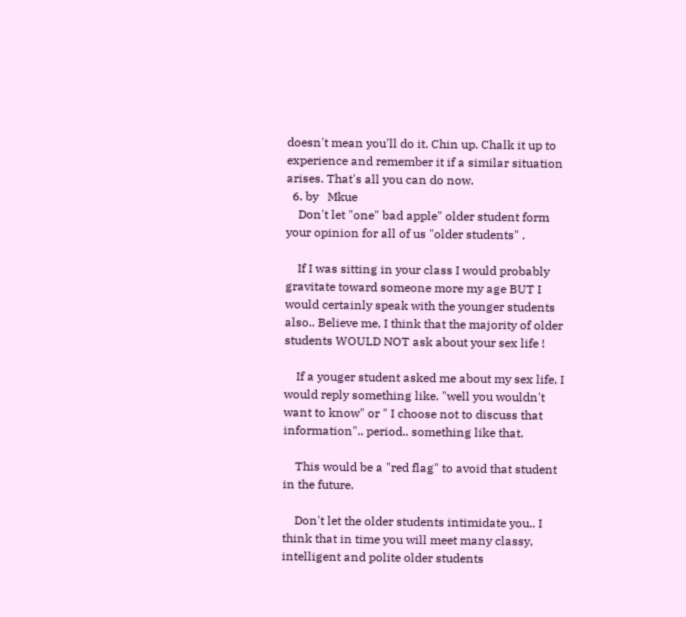doesn't mean you'll do it. Chin up. Chalk it up to experience and remember it if a similar situation arises. That's all you can do now.
  6. by   Mkue
    Don't let "one" bad apple" older student form your opinion for all of us "older students" .

    If I was sitting in your class I would probably gravitate toward someone more my age BUT I would certainly speak with the younger students also.. Believe me, I think that the majority of older students WOULD NOT ask about your sex life !

    If a youger student asked me about my sex life, I would reply something like. "well you wouldn't want to know" or " I choose not to discuss that information".. period.. something like that.

    This would be a "red flag" to avoid that student in the future.

    Don't let the older students intimidate you.. I think that in time you will meet many classy, intelligent and polite older students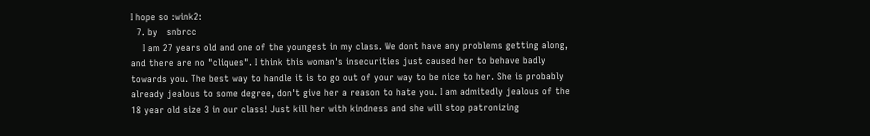I hope so :wink2:
  7. by   snbrcc
    I am 27 years old and one of the youngest in my class. We dont have any problems getting along, and there are no "cliques". I think this woman's insecurities just caused her to behave badly towards you. The best way to handle it is to go out of your way to be nice to her. She is probably already jealous to some degree, don't give her a reason to hate you. I am admitedly jealous of the 18 year old size 3 in our class! Just kill her with kindness and she will stop patronizing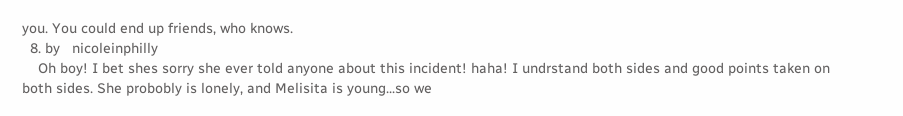you. You could end up friends, who knows.
  8. by   nicoleinphilly
    Oh boy! I bet shes sorry she ever told anyone about this incident! haha! I undrstand both sides and good points taken on both sides. She probobly is lonely, and Melisita is young...so we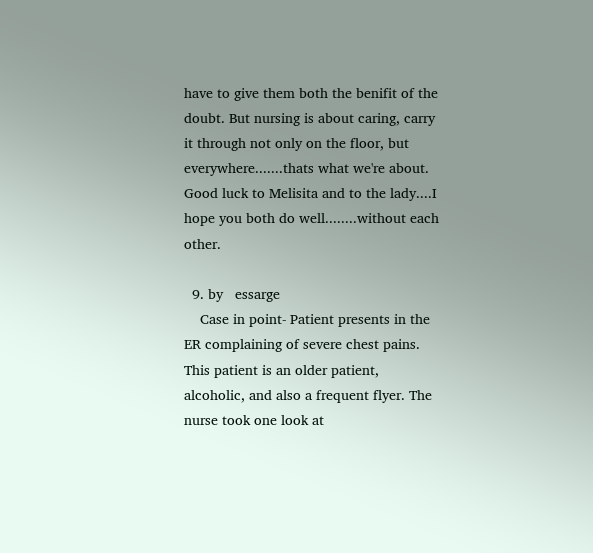have to give them both the benifit of the doubt. But nursing is about caring, carry it through not only on the floor, but everywhere.......thats what we're about. Good luck to Melisita and to the lady....I hope you both do well........without each other.

  9. by   essarge
    Case in point- Patient presents in the ER complaining of severe chest pains. This patient is an older patient, alcoholic, and also a frequent flyer. The nurse took one look at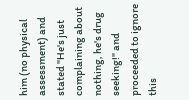him (no physical assessment) and stated "He's just complaining about nothing, he's drug seeking!" and proceeded to ignore this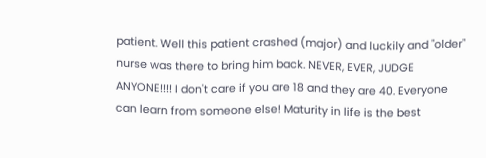patient. Well this patient crashed (major) and luckily and "older" nurse was there to bring him back. NEVER, EVER, JUDGE ANYONE!!!! I don't care if you are 18 and they are 40. Everyone can learn from someone else! Maturity in life is the best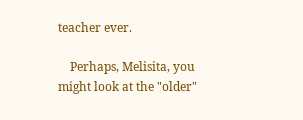teacher ever.

    Perhaps, Melisita, you might look at the "older"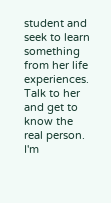student and seek to learn something from her life experiences. Talk to her and get to know the real person. I'm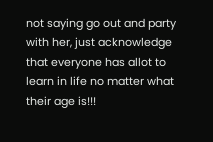not saying go out and party with her, just acknowledge that everyone has allot to learn in life no matter what their age is!!!